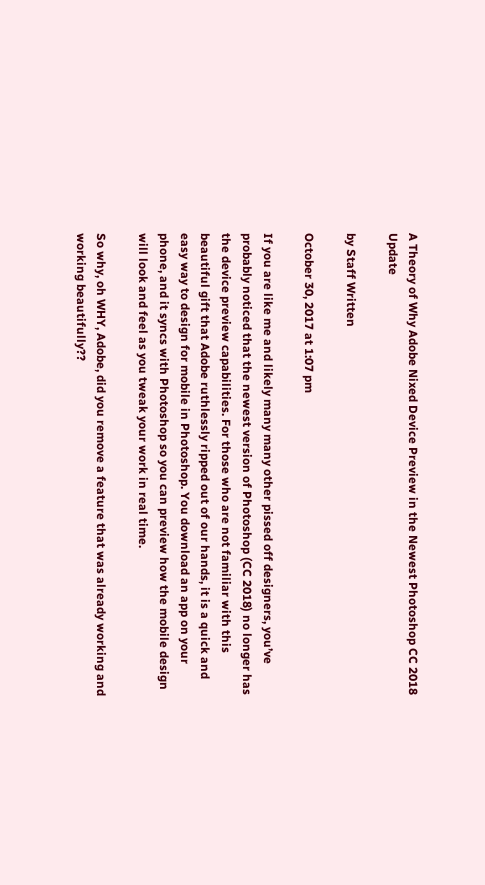A Theory of Why Adobe Nixed Device Preview in the Newest Photoshop CC 2018 Update

by Staff Written

October 30, 2017 at 1:07 pm

If you are like me and likely many many other pissed off designers, you’ve probably noticed that the newest version of Photoshop (CC 2018) no longer has the device preview capabilities. For those who are not familiar with this beautiful gift that Adobe ruthlessly ripped out of our hands, it is a quick and easy way to design for mobile in Photoshop. You download an app on your phone, and it syncs with Photoshop so you can preview how the mobile design will look and feel as you tweak your work in real time.

So why, oh WHY, Adobe, did you remove a feature that was already working and working beautifully??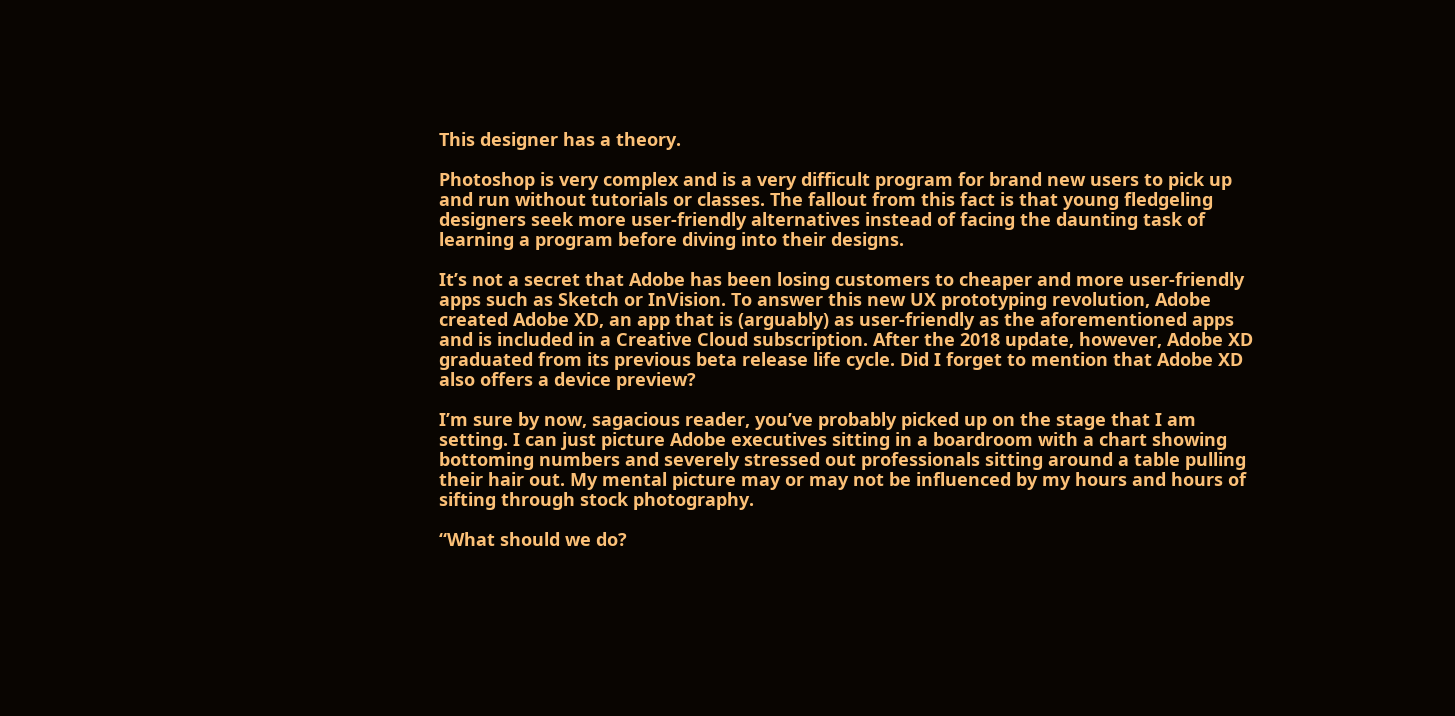This designer has a theory.

Photoshop is very complex and is a very difficult program for brand new users to pick up and run without tutorials or classes. The fallout from this fact is that young fledgeling designers seek more user-friendly alternatives instead of facing the daunting task of learning a program before diving into their designs.

It’s not a secret that Adobe has been losing customers to cheaper and more user-friendly apps such as Sketch or InVision. To answer this new UX prototyping revolution, Adobe created Adobe XD, an app that is (arguably) as user-friendly as the aforementioned apps and is included in a Creative Cloud subscription. After the 2018 update, however, Adobe XD graduated from its previous beta release life cycle. Did I forget to mention that Adobe XD also offers a device preview?

I’m sure by now, sagacious reader, you’ve probably picked up on the stage that I am setting. I can just picture Adobe executives sitting in a boardroom with a chart showing bottoming numbers and severely stressed out professionals sitting around a table pulling their hair out. My mental picture may or may not be influenced by my hours and hours of sifting through stock photography.

“What should we do?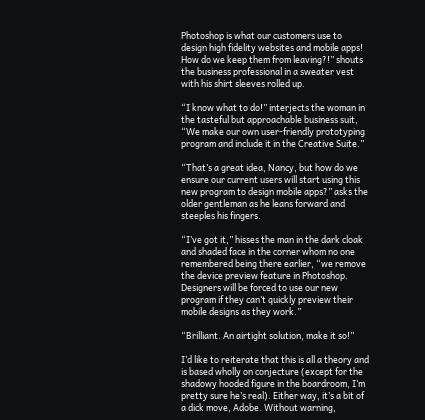Photoshop is what our customers use to design high fidelity websites and mobile apps! How do we keep them from leaving?!” shouts the business professional in a sweater vest with his shirt sleeves rolled up.

“I know what to do!” interjects the woman in the tasteful but approachable business suit, “We make our own user-friendly prototyping program and include it in the Creative Suite.”

“That’s a great idea, Nancy, but how do we ensure our current users will start using this new program to design mobile apps?” asks the older gentleman as he leans forward and steeples his fingers.

“I’ve got it,” hisses the man in the dark cloak and shaded face in the corner whom no one remembered being there earlier, “we remove the device preview feature in Photoshop. Designers will be forced to use our new program if they can’t quickly preview their mobile designs as they work.”

“Brilliant. An airtight solution, make it so!”

I’d like to reiterate that this is all a theory and is based wholly on conjecture (except for the shadowy hooded figure in the boardroom, I’m pretty sure he’s real). Either way, it’s a bit of a dick move, Adobe. Without warning,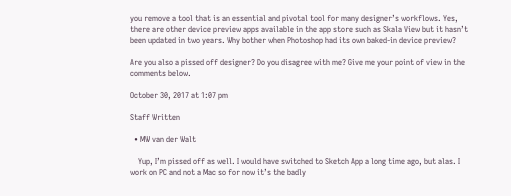you remove a tool that is an essential and pivotal tool for many designer’s workflows. Yes, there are other device preview apps available in the app store such as Skala View but it hasn’t been updated in two years. Why bother when Photoshop had its own baked-in device preview?

Are you also a pissed off designer? Do you disagree with me? Give me your point of view in the comments below.

October 30, 2017 at 1:07 pm

Staff Written

  • MW van der Walt

    Yup, I’m pissed off as well. I would have switched to Sketch App a long time ago, but alas. I work on PC and not a Mac so for now it’s the badly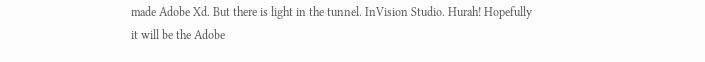made Adobe Xd. But there is light in the tunnel. InVision Studio. Hurah! Hopefully it will be the Adobe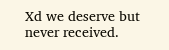Xd we deserve but never received.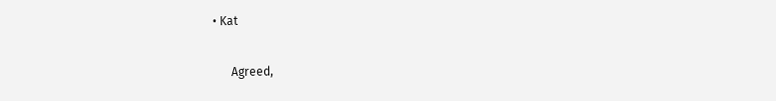• Kat

      Agreed,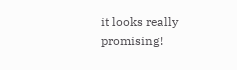it looks really promising!